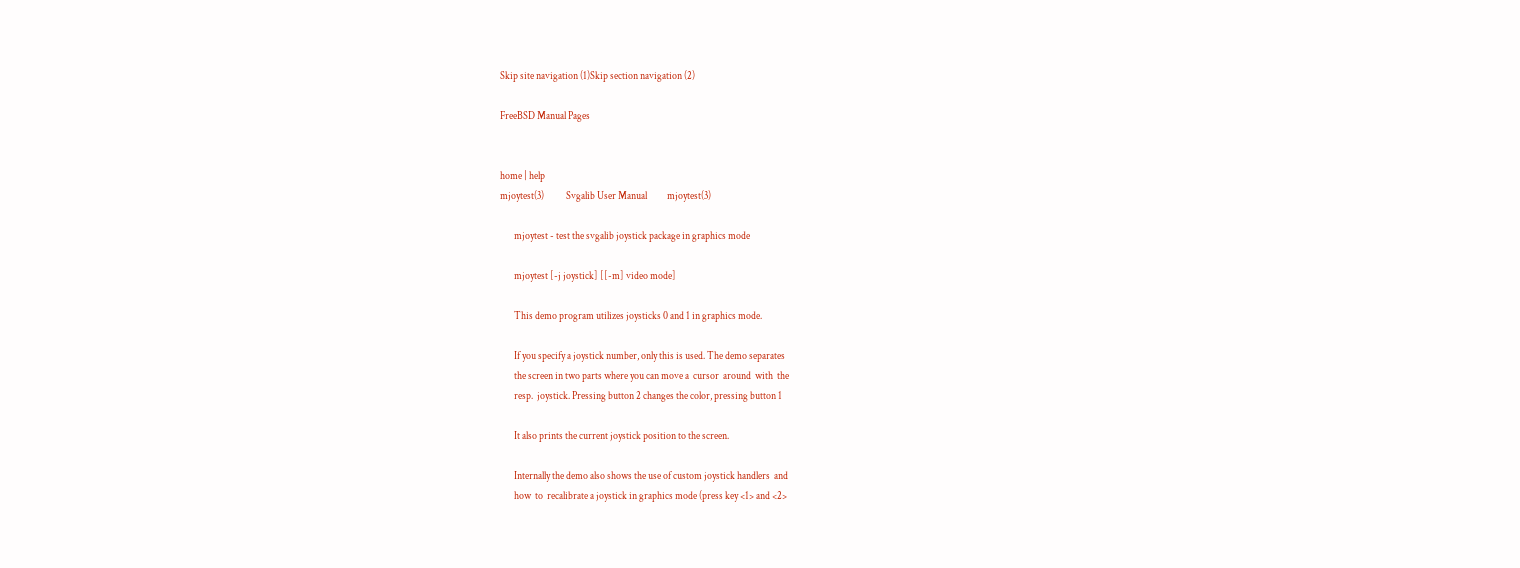Skip site navigation (1)Skip section navigation (2)

FreeBSD Manual Pages


home | help
mjoytest(3)           Svgalib User Manual          mjoytest(3)

       mjoytest - test the svgalib joystick package in graphics mode

       mjoytest [-j joystick] [[-m] video mode]

       This demo program utilizes joysticks 0 and 1 in graphics mode.

       If you specify a joystick number, only this is used. The demo separates
       the screen in two parts where you can move a  cursor  around  with  the
       resp.  joystick. Pressing button 2 changes the color, pressing button 1

       It also prints the current joystick position to the screen.

       Internally the demo also shows the use of custom joystick handlers  and
       how  to  recalibrate a joystick in graphics mode (press key <1> and <2>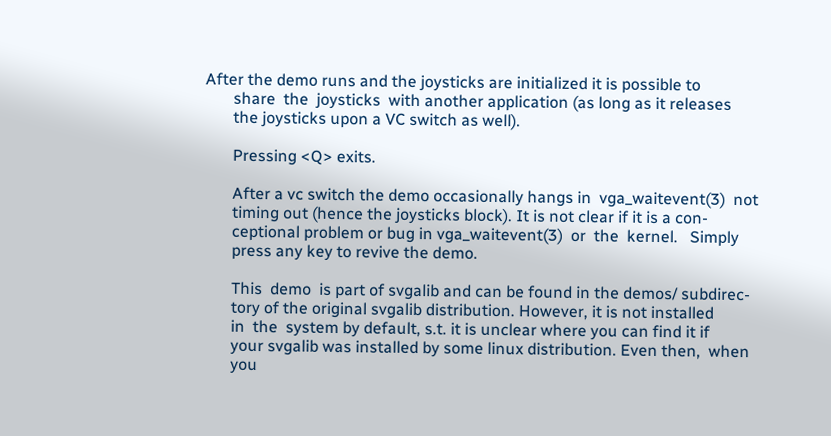After the demo runs and the joysticks are initialized it is possible to
       share  the  joysticks  with another application (as long as it releases
       the joysticks upon a VC switch as well).

       Pressing <Q> exits.

       After a vc switch the demo occasionally hangs in  vga_waitevent(3)  not
       timing out (hence the joysticks block). It is not clear if it is a con-
       ceptional problem or bug in vga_waitevent(3)  or  the  kernel.   Simply
       press any key to revive the demo.

       This  demo  is part of svgalib and can be found in the demos/ subdirec-
       tory of the original svgalib distribution. However, it is not installed
       in  the  system by default, s.t. it is unclear where you can find it if
       your svgalib was installed by some linux distribution. Even then,  when
       you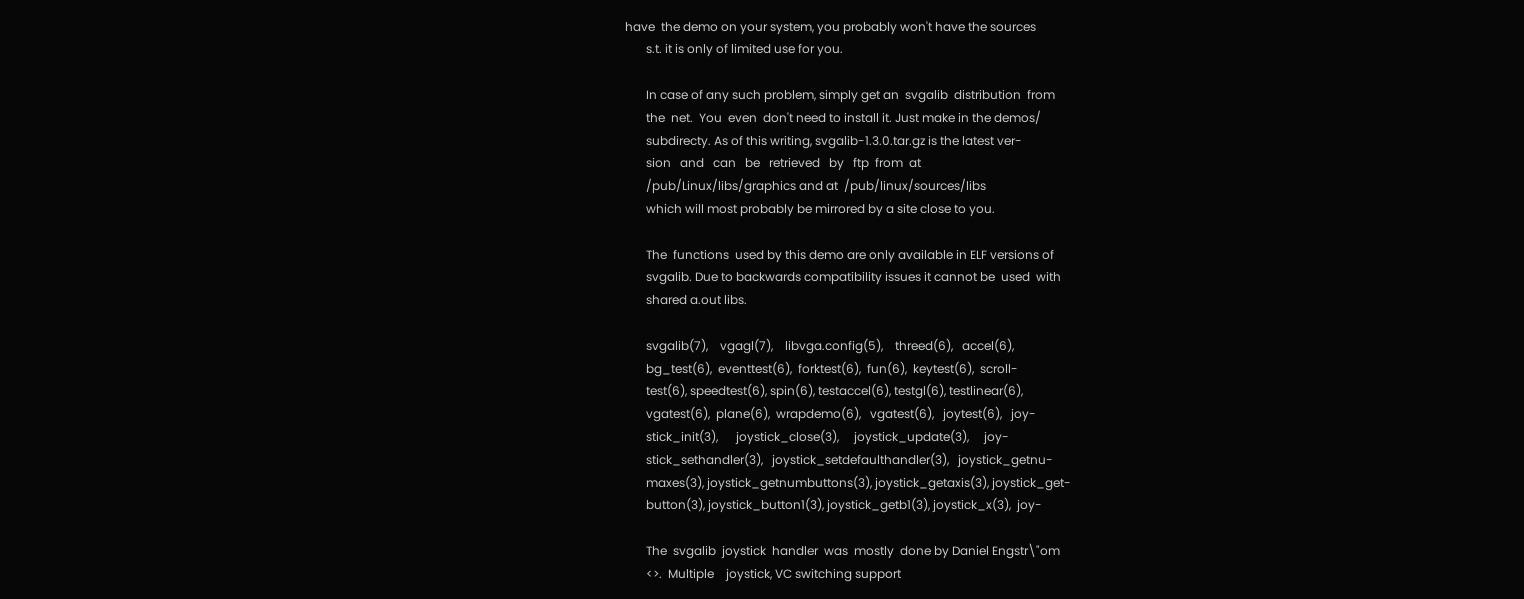have  the demo on your system, you probably won't have the sources
       s.t. it is only of limited use for you.

       In case of any such problem, simply get an  svgalib  distribution  from
       the  net.  You  even  don't need to install it. Just make in the demos/
       subdirecty. As of this writing, svgalib-1.3.0.tar.gz is the latest ver-
       sion   and   can   be   retrieved   by   ftp  from  at
       /pub/Linux/libs/graphics and at  /pub/linux/sources/libs
       which will most probably be mirrored by a site close to you.

       The  functions  used by this demo are only available in ELF versions of
       svgalib. Due to backwards compatibility issues it cannot be  used  with
       shared a.out libs.

       svgalib(7),    vgagl(7),    libvga.config(5),    threed(6),   accel(6),
       bg_test(6),  eventtest(6),  forktest(6),  fun(6),  keytest(6),  scroll-
       test(6), speedtest(6), spin(6), testaccel(6), testgl(6), testlinear(6),
       vgatest(6),  plane(6),  wrapdemo(6),   vgatest(6),   joytest(6),   joy-
       stick_init(3),      joystick_close(3),     joystick_update(3),     joy-
       stick_sethandler(3),   joystick_setdefaulthandler(3),   joystick_getnu-
       maxes(3), joystick_getnumbuttons(3), joystick_getaxis(3), joystick_get-
       button(3), joystick_button1(3), joystick_getb1(3), joystick_x(3),  joy-

       The  svgalib  joystick  handler  was  mostly  done by Daniel Engstr\"om
       <>.  Multiple    joystick, VC switching support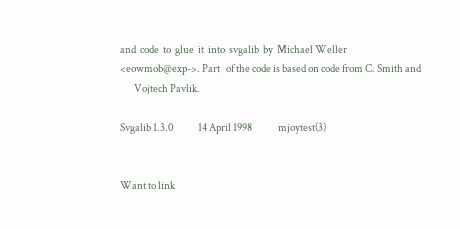and  code  to  glue  it  into  svgalib  by  Michael Weller <eowmob@exp->. Part   of the code is based on code from C. Smith and
       Vojtech Pavlik.

Svgalib 1.3.0            14 April 1998             mjoytest(3)


Want to link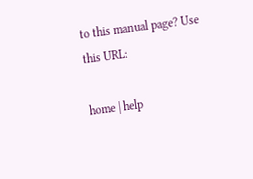to this manual page? Use this URL:

home | help